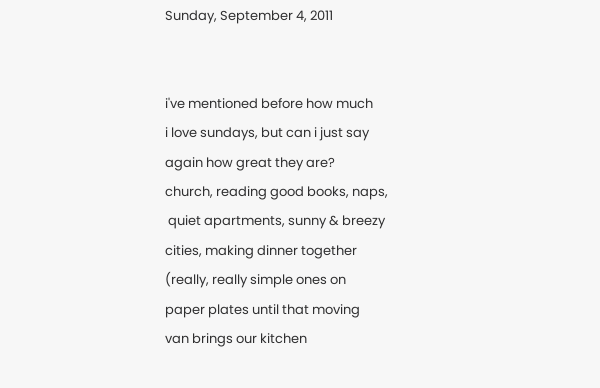Sunday, September 4, 2011


i've mentioned before how much
i love sundays, but can i just say
again how great they are?
church, reading good books, naps,
 quiet apartments, sunny & breezy
cities, making dinner together
(really, really simple ones on
paper plates until that moving
van brings our kitchen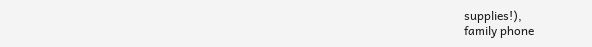supplies!),
family phone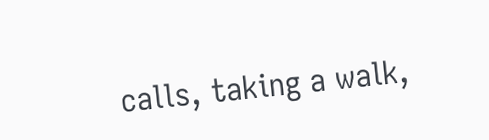calls, taking a walk,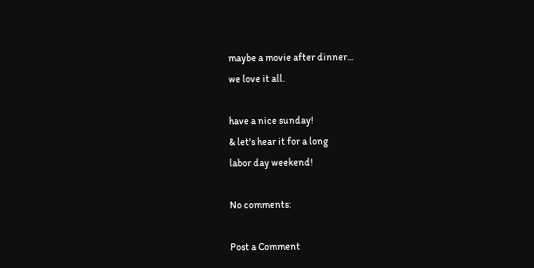maybe a movie after dinner...
we love it all.

have a nice sunday!
& let's hear it for a long
labor day weekend!

No comments:

Post a Comment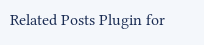Related Posts Plugin for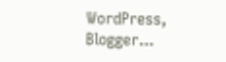WordPress, Blogger...